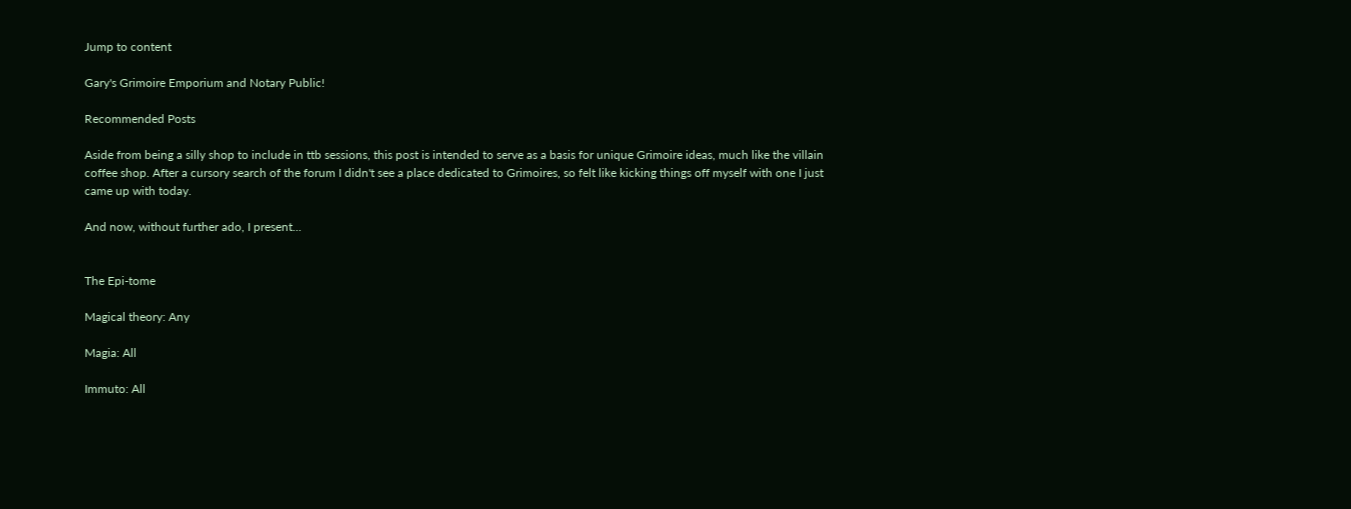Jump to content

Gary's Grimoire Emporium and Notary Public!

Recommended Posts

Aside from being a silly shop to include in ttb sessions, this post is intended to serve as a basis for unique Grimoire ideas, much like the villain coffee shop. After a cursory search of the forum I didn't see a place dedicated to Grimoires, so felt like kicking things off myself with one I just came up with today.

And now, without further ado, I present...


The Epi-tome

Magical theory: Any

Magia: All

Immuto: All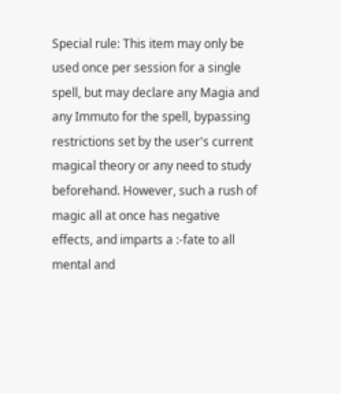Special rule: This item may only be used once per session for a single spell, but may declare any Magia and any Immuto for the spell, bypassing restrictions set by the user's current magical theory or any need to study beforehand. However, such a rush of magic all at once has negative effects, and imparts a :-fate to all mental and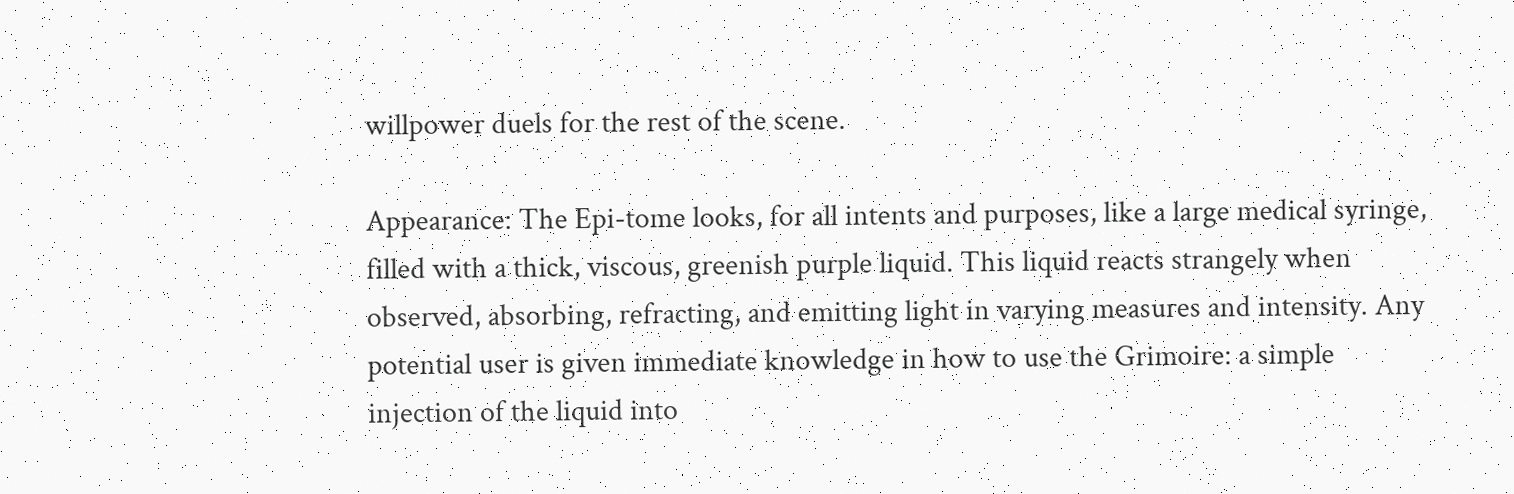willpower duels for the rest of the scene.

Appearance: The Epi-tome looks, for all intents and purposes, like a large medical syringe, filled with a thick, viscous, greenish purple liquid. This liquid reacts strangely when observed, absorbing, refracting, and emitting light in varying measures and intensity. Any potential user is given immediate knowledge in how to use the Grimoire: a simple injection of the liquid into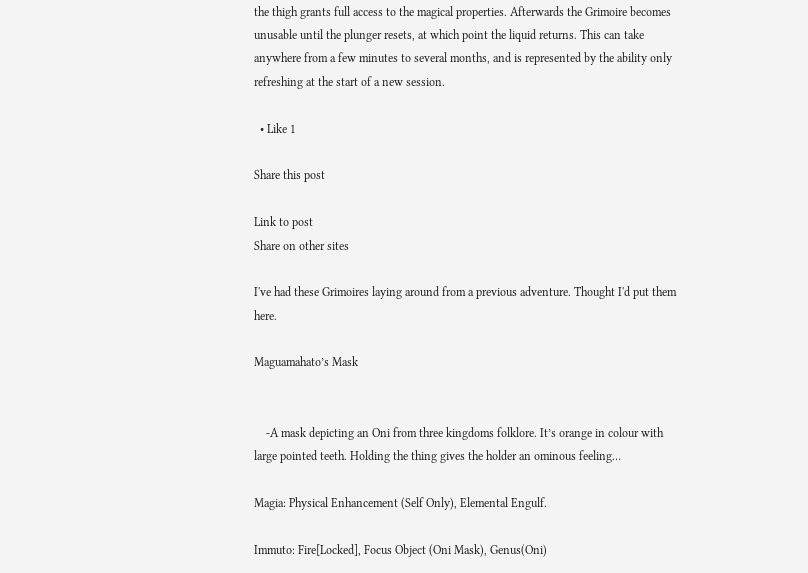the thigh grants full access to the magical properties. Afterwards the Grimoire becomes unusable until the plunger resets, at which point the liquid returns. This can take anywhere from a few minutes to several months, and is represented by the ability only refreshing at the start of a new session.

  • Like 1

Share this post

Link to post
Share on other sites

I've had these Grimoires laying around from a previous adventure. Thought I'd put them here.

Maguamahato’s Mask


    -A mask depicting an Oni from three kingdoms folklore. It’s orange in colour with large pointed teeth. Holding the thing gives the holder an ominous feeling…

Magia: Physical Enhancement (Self Only), Elemental Engulf.

Immuto: Fire[Locked], Focus Object (Oni Mask), Genus(Oni)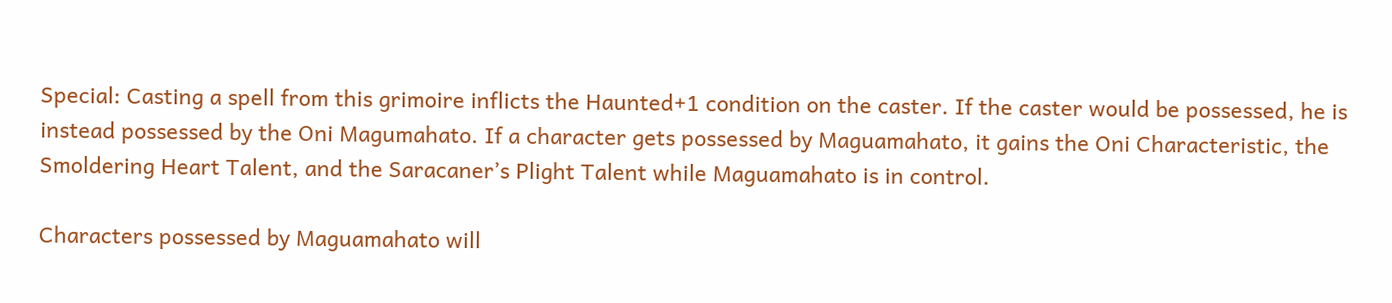Special: Casting a spell from this grimoire inflicts the Haunted+1 condition on the caster. If the caster would be possessed, he is instead possessed by the Oni Magumahato. If a character gets possessed by Maguamahato, it gains the Oni Characteristic, the Smoldering Heart Talent, and the Saracaner’s Plight Talent while Maguamahato is in control.

Characters possessed by Maguamahato will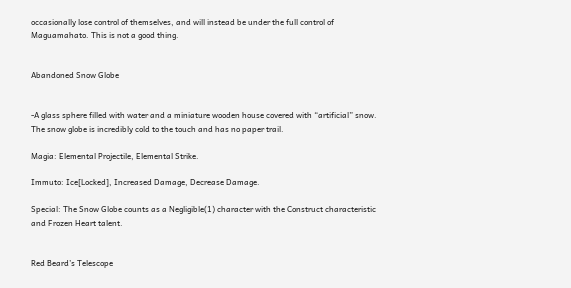occasionally lose control of themselves, and will instead be under the full control of Maguamahato. This is not a good thing.


Abandoned Snow Globe


-A glass sphere filled with water and a miniature wooden house covered with “artificial” snow. The snow globe is incredibly cold to the touch and has no paper trail.

Magia: Elemental Projectile, Elemental Strike.

Immuto: Ice[Locked], Increased Damage, Decrease Damage.

Special: The Snow Globe counts as a Negligible(1) character with the Construct characteristic and Frozen Heart talent.


Red Beard’s Telescope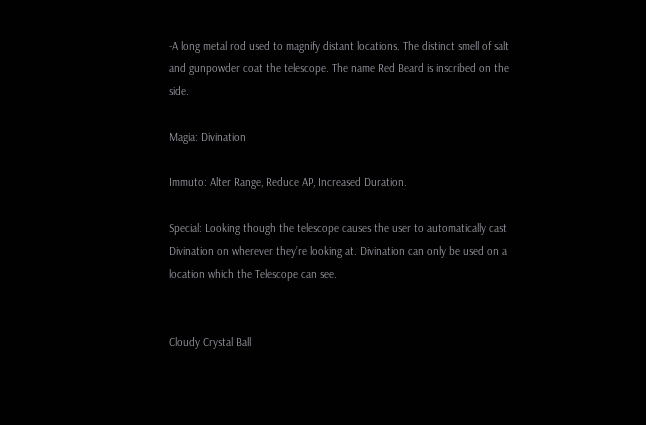-A long metal rod used to magnify distant locations. The distinct smell of salt and gunpowder coat the telescope. The name Red Beard is inscribed on the side.

Magia: Divination

Immuto: Alter Range, Reduce AP, Increased Duration.

Special: Looking though the telescope causes the user to automatically cast Divination on wherever they’re looking at. Divination can only be used on a location which the Telescope can see.


Cloudy Crystal Ball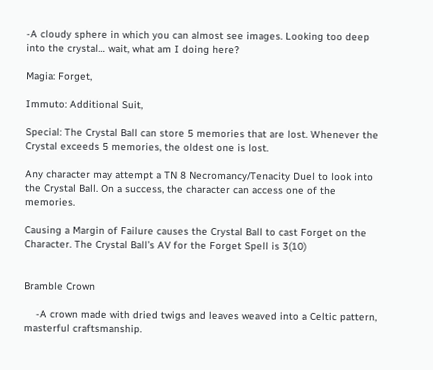-A cloudy sphere in which you can almost see images. Looking too deep into the crystal… wait, what am I doing here?

Magia: Forget,

Immuto: Additional Suit,

Special: The Crystal Ball can store 5 memories that are lost. Whenever the Crystal exceeds 5 memories, the oldest one is lost.

Any character may attempt a TN 8 Necromancy/Tenacity Duel to look into the Crystal Ball. On a success, the character can access one of the memories.

Causing a Margin of Failure causes the Crystal Ball to cast Forget on the Character. The Crystal Ball’s AV for the Forget Spell is 3(10)


Bramble Crown

    -A crown made with dried twigs and leaves weaved into a Celtic pattern, masterful craftsmanship.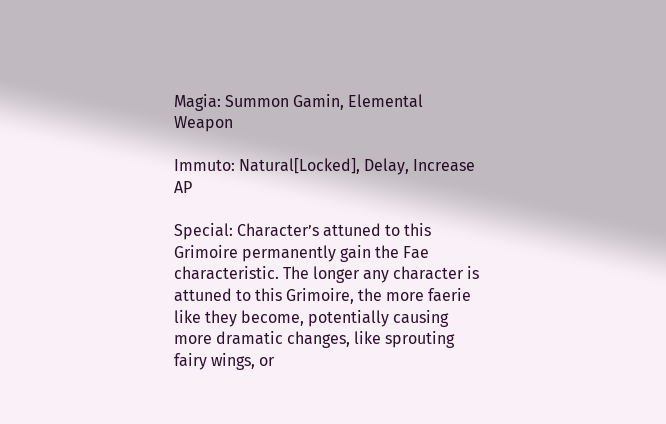Magia: Summon Gamin, Elemental Weapon

Immuto: Natural[Locked], Delay, Increase AP

Special: Character’s attuned to this Grimoire permanently gain the Fae characteristic. The longer any character is attuned to this Grimoire, the more faerie like they become, potentially causing more dramatic changes, like sprouting fairy wings, or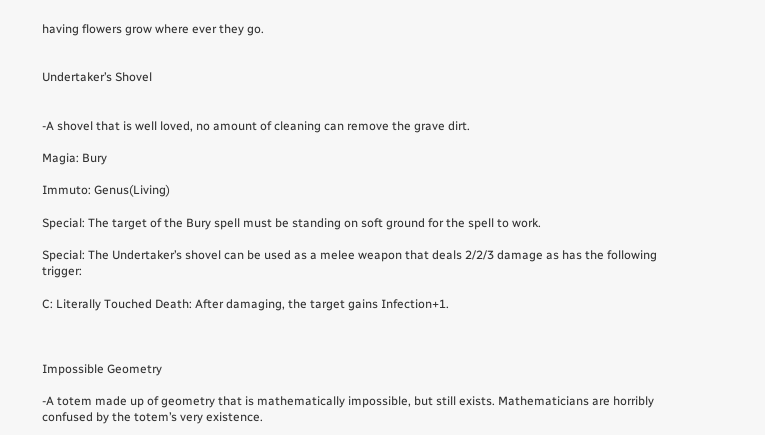having flowers grow where ever they go.


Undertaker’s Shovel


-A shovel that is well loved, no amount of cleaning can remove the grave dirt.

Magia: Bury

Immuto: Genus(Living)

Special: The target of the Bury spell must be standing on soft ground for the spell to work.

Special: The Undertaker’s shovel can be used as a melee weapon that deals 2/2/3 damage as has the following trigger:

C: Literally Touched Death: After damaging, the target gains Infection+1.



Impossible Geometry

-A totem made up of geometry that is mathematically impossible, but still exists. Mathematicians are horribly confused by the totem’s very existence.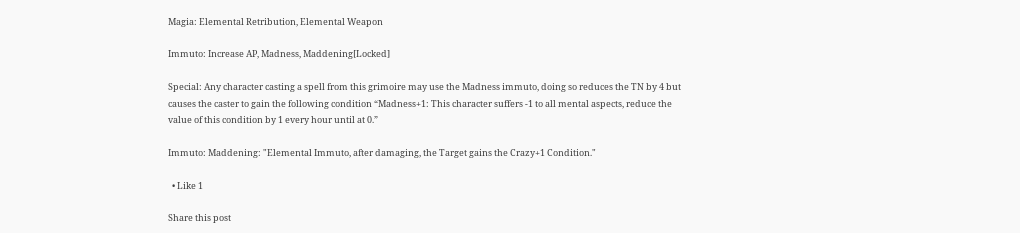Magia: Elemental Retribution, Elemental Weapon

Immuto: Increase AP, Madness, Maddening[Locked]

Special: Any character casting a spell from this grimoire may use the Madness immuto, doing so reduces the TN by 4 but causes the caster to gain the following condition “Madness+1: This character suffers -1 to all mental aspects, reduce the value of this condition by 1 every hour until at 0.”

Immuto: Maddening: "Elemental Immuto, after damaging, the Target gains the Crazy+1 Condition."

  • Like 1

Share this post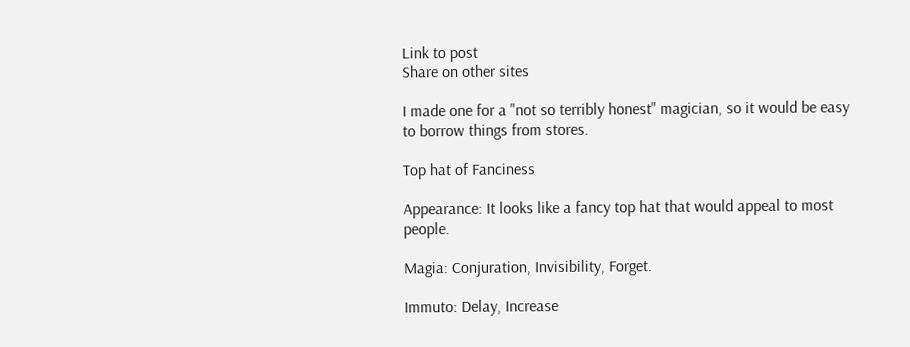Link to post
Share on other sites

I made one for a "not so terribly honest" magician, so it would be easy to borrow things from stores.

Top hat of Fanciness

Appearance: It looks like a fancy top hat that would appeal to most people.

Magia: Conjuration, Invisibility, Forget.

Immuto: Delay, Increase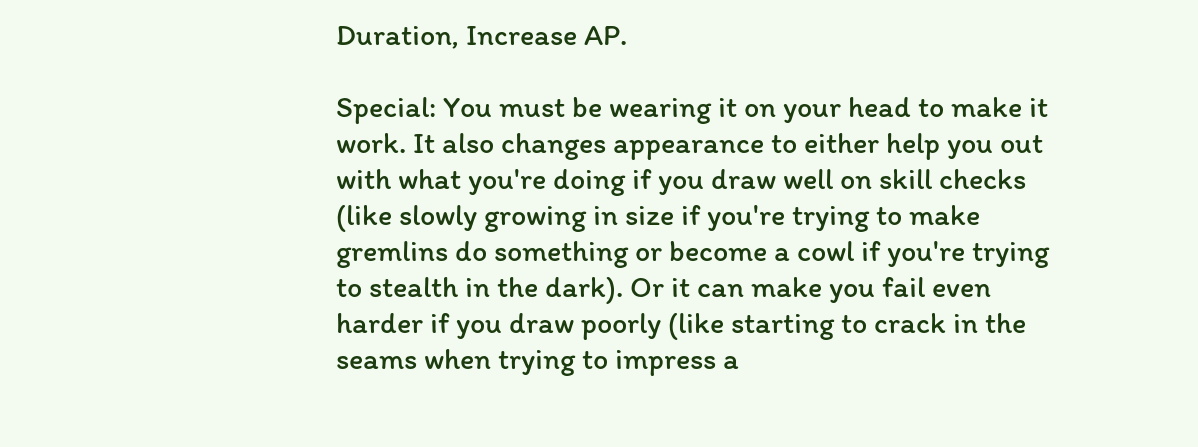Duration, Increase AP.

Special: You must be wearing it on your head to make it work. It also changes appearance to either help you out with what you're doing if you draw well on skill checks (like slowly growing in size if you're trying to make gremlins do something or become a cowl if you're trying to stealth in the dark). Or it can make you fail even harder if you draw poorly (like starting to crack in the seams when trying to impress a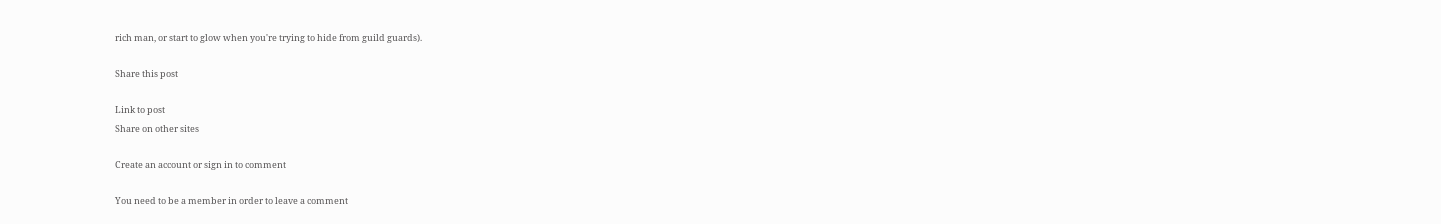rich man, or start to glow when you're trying to hide from guild guards).

Share this post

Link to post
Share on other sites

Create an account or sign in to comment

You need to be a member in order to leave a comment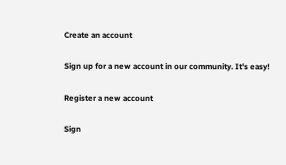Create an account

Sign up for a new account in our community. It's easy!

Register a new account

Sign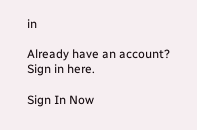in

Already have an account? Sign in here.

Sign In Now